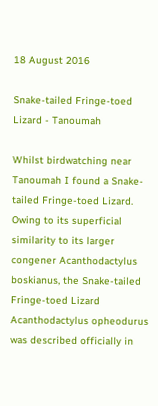18 August 2016

Snake-tailed Fringe-toed Lizard - Tanoumah

Whilst birdwatching near Tanoumah I found a Snake-tailed Fringe-toed Lizard. Owing to its superficial similarity to its larger congener Acanthodactylus boskianus, the Snake-tailed Fringe-toed Lizard Acanthodactylus opheodurus was described officially in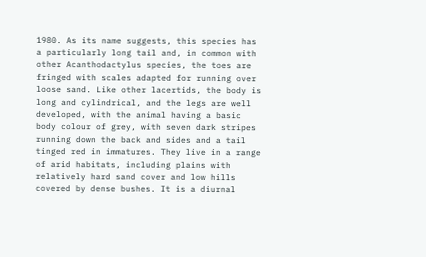1980. As its name suggests, this species has a particularly long tail and, in common with other Acanthodactylus species, the toes are fringed with scales adapted for running over loose sand. Like other lacertids, the body is long and cylindrical, and the legs are well developed, with the animal having a basic body colour of grey, with seven dark stripes running down the back and sides and a tail tinged red in immatures. They live in a range of arid habitats, including plains with relatively hard sand cover and low hills covered by dense bushes. It is a diurnal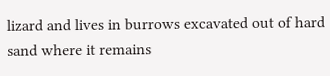lizard and lives in burrows excavated out of hard sand where it remains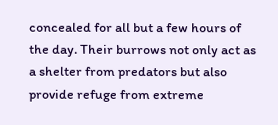concealed for all but a few hours of the day. Their burrows not only act as a shelter from predators but also provide refuge from extreme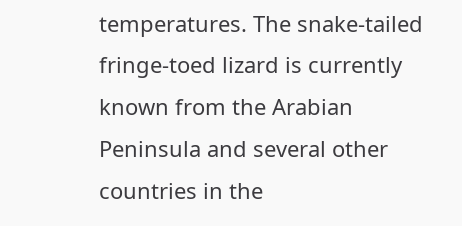temperatures. The snake-tailed fringe-toed lizard is currently known from the Arabian Peninsula and several other countries in the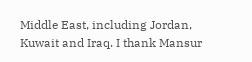Middle East, including Jordan, Kuwait and Iraq. I thank Mansur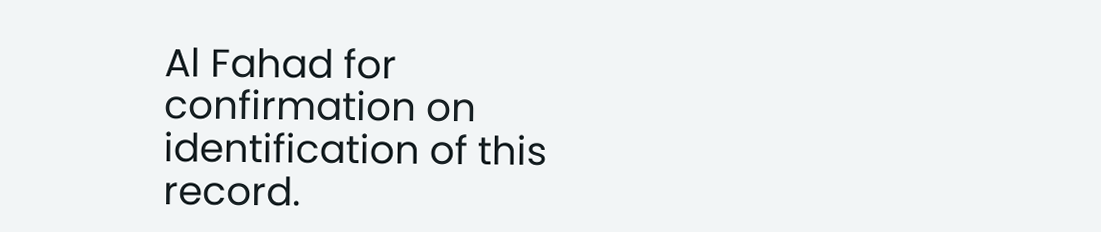Al Fahad for confirmation on identification of this record.